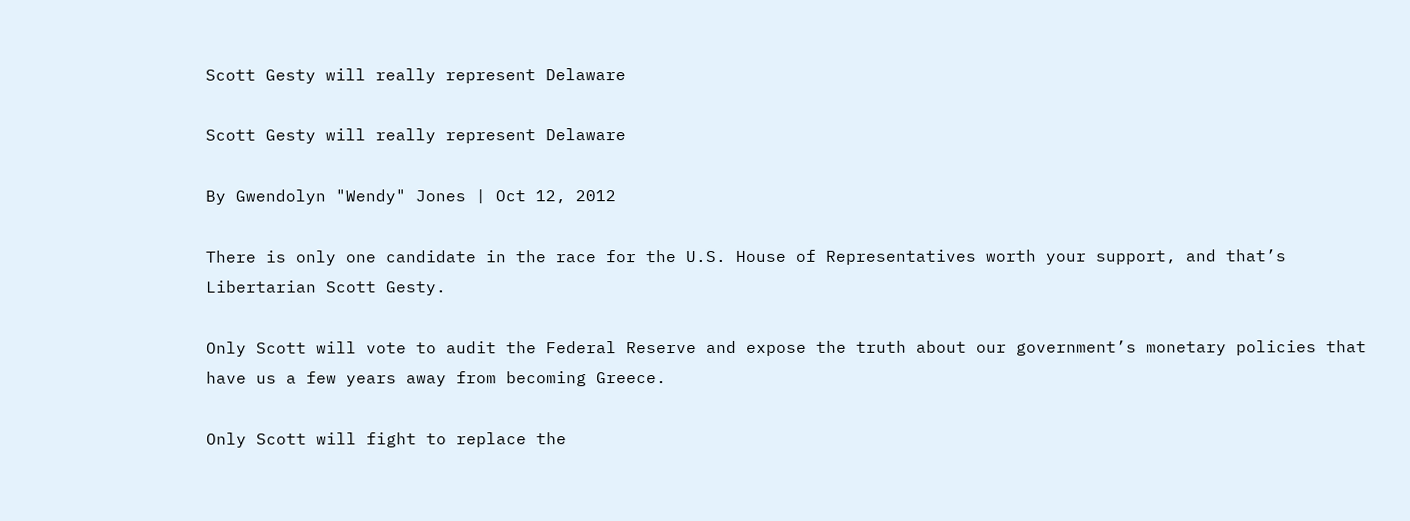Scott Gesty will really represent Delaware

Scott Gesty will really represent Delaware

By Gwendolyn "Wendy" Jones | Oct 12, 2012

There is only one candidate in the race for the U.S. House of Representatives worth your support, and that’s Libertarian Scott Gesty.

Only Scott will vote to audit the Federal Reserve and expose the truth about our government’s monetary policies that have us a few years away from becoming Greece.

Only Scott will fight to replace the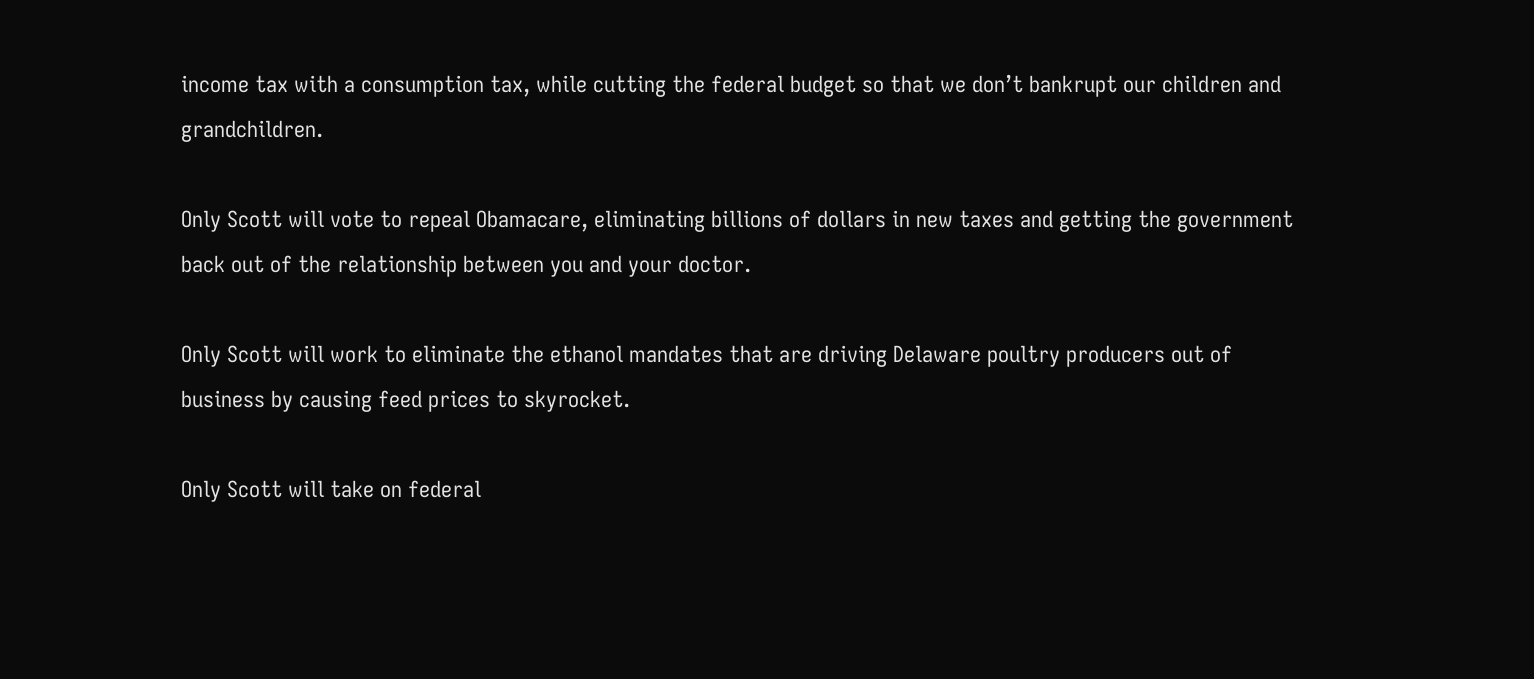income tax with a consumption tax, while cutting the federal budget so that we don’t bankrupt our children and grandchildren.

Only Scott will vote to repeal Obamacare, eliminating billions of dollars in new taxes and getting the government back out of the relationship between you and your doctor.

Only Scott will work to eliminate the ethanol mandates that are driving Delaware poultry producers out of business by causing feed prices to skyrocket.

Only Scott will take on federal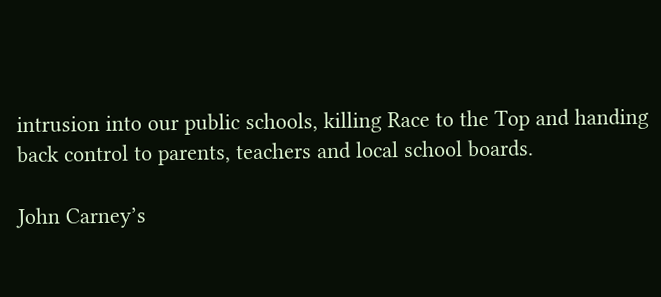intrusion into our public schools, killing Race to the Top and handing back control to parents, teachers and local school boards.

John Carney’s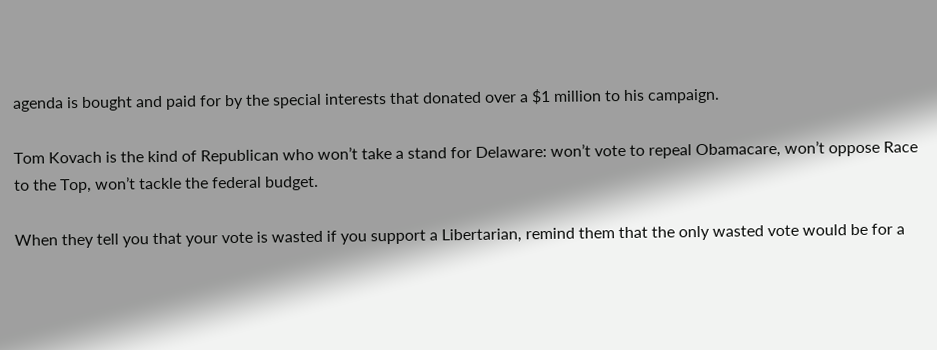agenda is bought and paid for by the special interests that donated over a $1 million to his campaign.

Tom Kovach is the kind of Republican who won’t take a stand for Delaware: won’t vote to repeal Obamacare, won’t oppose Race to the Top, won’t tackle the federal budget.

When they tell you that your vote is wasted if you support a Libertarian, remind them that the only wasted vote would be for a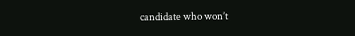candidate who won’t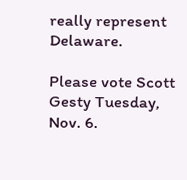really represent Delaware.

Please vote Scott Gesty Tuesday, Nov. 6.